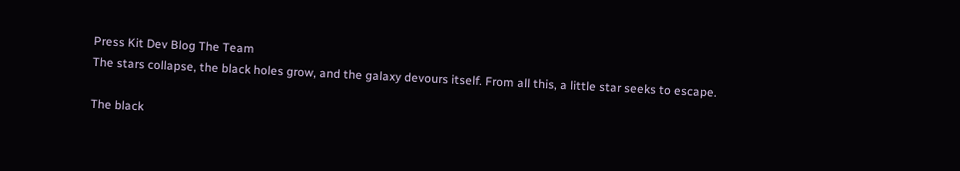Press Kit Dev Blog The Team
The stars collapse, the black holes grow, and the galaxy devours itself. From all this, a little star seeks to escape.

The black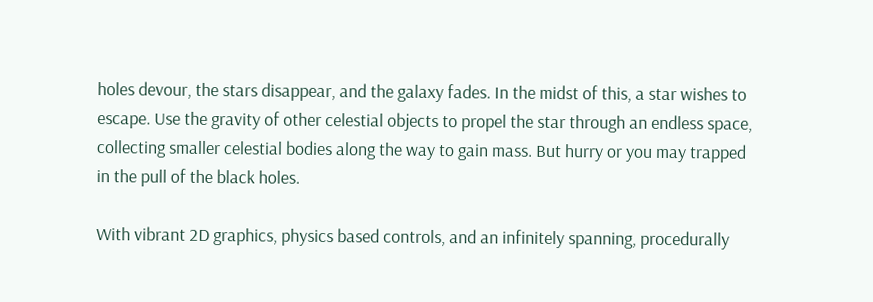holes devour, the stars disappear, and the galaxy fades. In the midst of this, a star wishes to escape. Use the gravity of other celestial objects to propel the star through an endless space, collecting smaller celestial bodies along the way to gain mass. But hurry or you may trapped in the pull of the black holes.

With vibrant 2D graphics, physics based controls, and an infinitely spanning, procedurally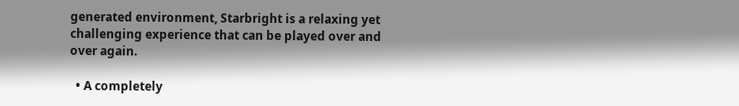generated environment, Starbright is a relaxing yet challenging experience that can be played over and over again.

  • A completely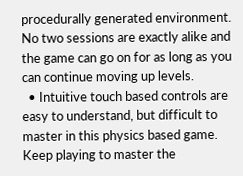procedurally generated environment. No two sessions are exactly alike and the game can go on for as long as you can continue moving up levels.
  • Intuitive touch based controls are easy to understand, but difficult to master in this physics based game. Keep playing to master the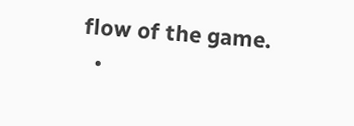flow of the game.
  •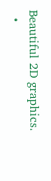Beautiful 2D graphics.
  •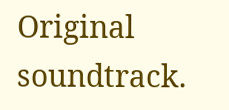Original soundtrack.